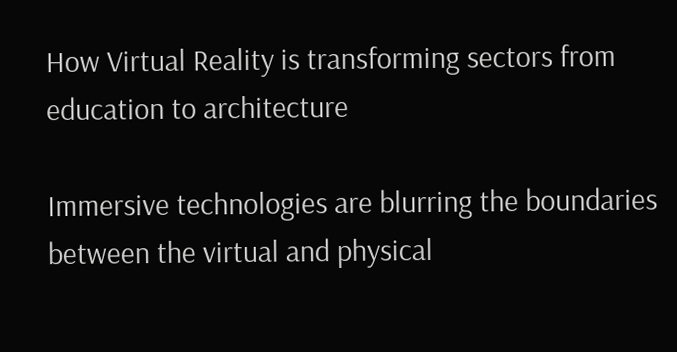How Virtual Reality is transforming sectors from education to architecture

Immersive technologies are blurring the boundaries between the virtual and physical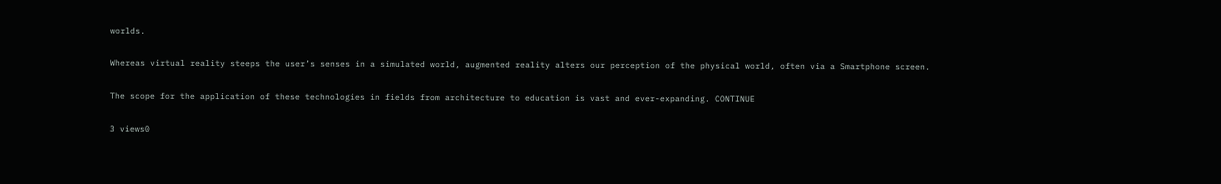worlds.

Whereas virtual reality steeps the user’s senses in a simulated world, augmented reality alters our perception of the physical world, often via a Smartphone screen.

The scope for the application of these technologies in fields from architecture to education is vast and ever-expanding. CONTINUE

3 views0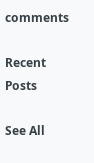comments

Recent Posts

See All